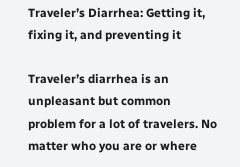Traveler’s Diarrhea: Getting it, fixing it, and preventing it

Traveler’s diarrhea is an unpleasant but common problem for a lot of travelers. No matter who you are or where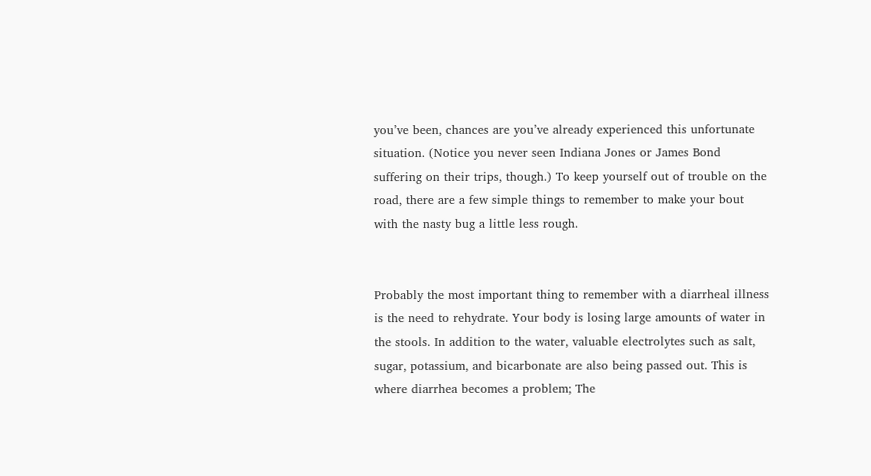you’ve been, chances are you’ve already experienced this unfortunate situation. (Notice you never seen Indiana Jones or James Bond suffering on their trips, though.) To keep yourself out of trouble on the road, there are a few simple things to remember to make your bout with the nasty bug a little less rough.


Probably the most important thing to remember with a diarrheal illness is the need to rehydrate. Your body is losing large amounts of water in the stools. In addition to the water, valuable electrolytes such as salt, sugar, potassium, and bicarbonate are also being passed out. This is where diarrhea becomes a problem; The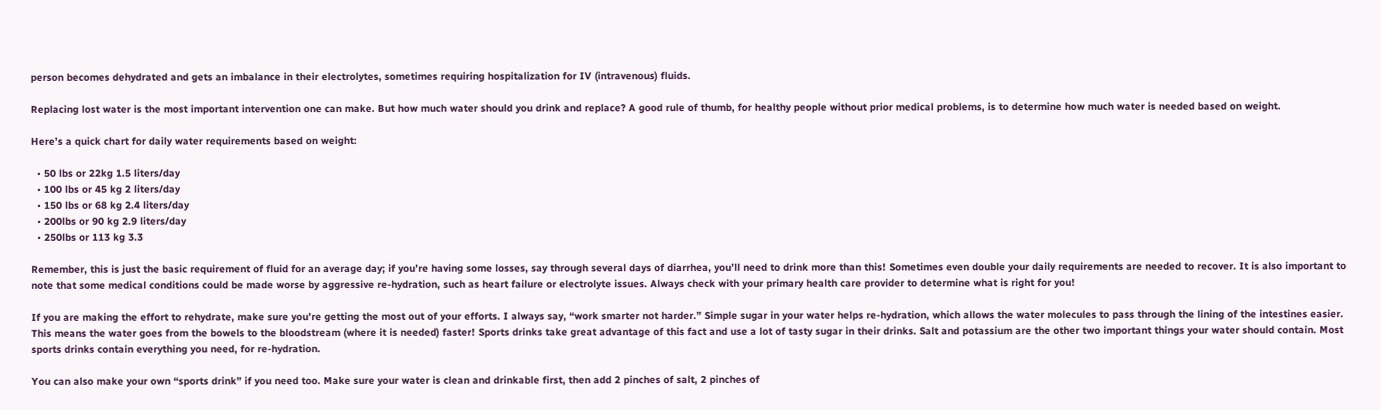person becomes dehydrated and gets an imbalance in their electrolytes, sometimes requiring hospitalization for IV (intravenous) fluids.

Replacing lost water is the most important intervention one can make. But how much water should you drink and replace? A good rule of thumb, for healthy people without prior medical problems, is to determine how much water is needed based on weight.

Here’s a quick chart for daily water requirements based on weight:

  • 50 lbs or 22kg 1.5 liters/day
  • 100 lbs or 45 kg 2 liters/day
  • 150 lbs or 68 kg 2.4 liters/day
  • 200lbs or 90 kg 2.9 liters/day
  • 250lbs or 113 kg 3.3

Remember, this is just the basic requirement of fluid for an average day; if you’re having some losses, say through several days of diarrhea, you’ll need to drink more than this! Sometimes even double your daily requirements are needed to recover. It is also important to note that some medical conditions could be made worse by aggressive re-hydration, such as heart failure or electrolyte issues. Always check with your primary health care provider to determine what is right for you!

If you are making the effort to rehydrate, make sure you’re getting the most out of your efforts. I always say, “work smarter not harder.” Simple sugar in your water helps re-hydration, which allows the water molecules to pass through the lining of the intestines easier. This means the water goes from the bowels to the bloodstream (where it is needed) faster! Sports drinks take great advantage of this fact and use a lot of tasty sugar in their drinks. Salt and potassium are the other two important things your water should contain. Most sports drinks contain everything you need, for re-hydration.

You can also make your own “sports drink” if you need too. Make sure your water is clean and drinkable first, then add 2 pinches of salt, 2 pinches of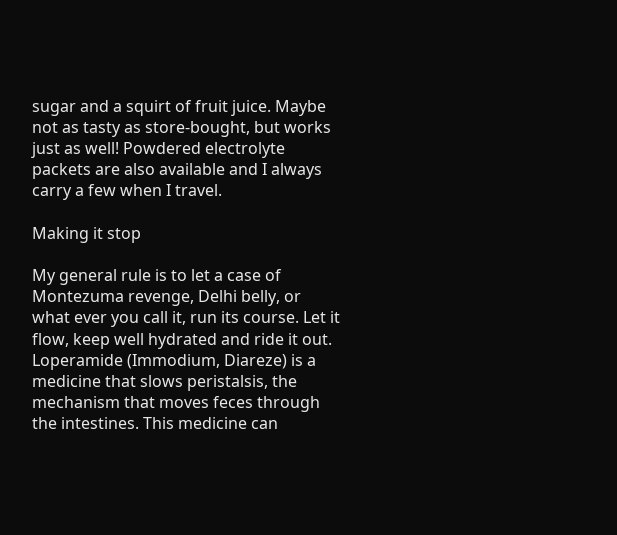sugar and a squirt of fruit juice. Maybe not as tasty as store-bought, but works just as well! Powdered electrolyte packets are also available and I always carry a few when I travel.

Making it stop

My general rule is to let a case of Montezuma revenge, Delhi belly, or what ever you call it, run its course. Let it flow, keep well hydrated and ride it out. Loperamide (Immodium, Diareze) is a medicine that slows peristalsis, the mechanism that moves feces through the intestines. This medicine can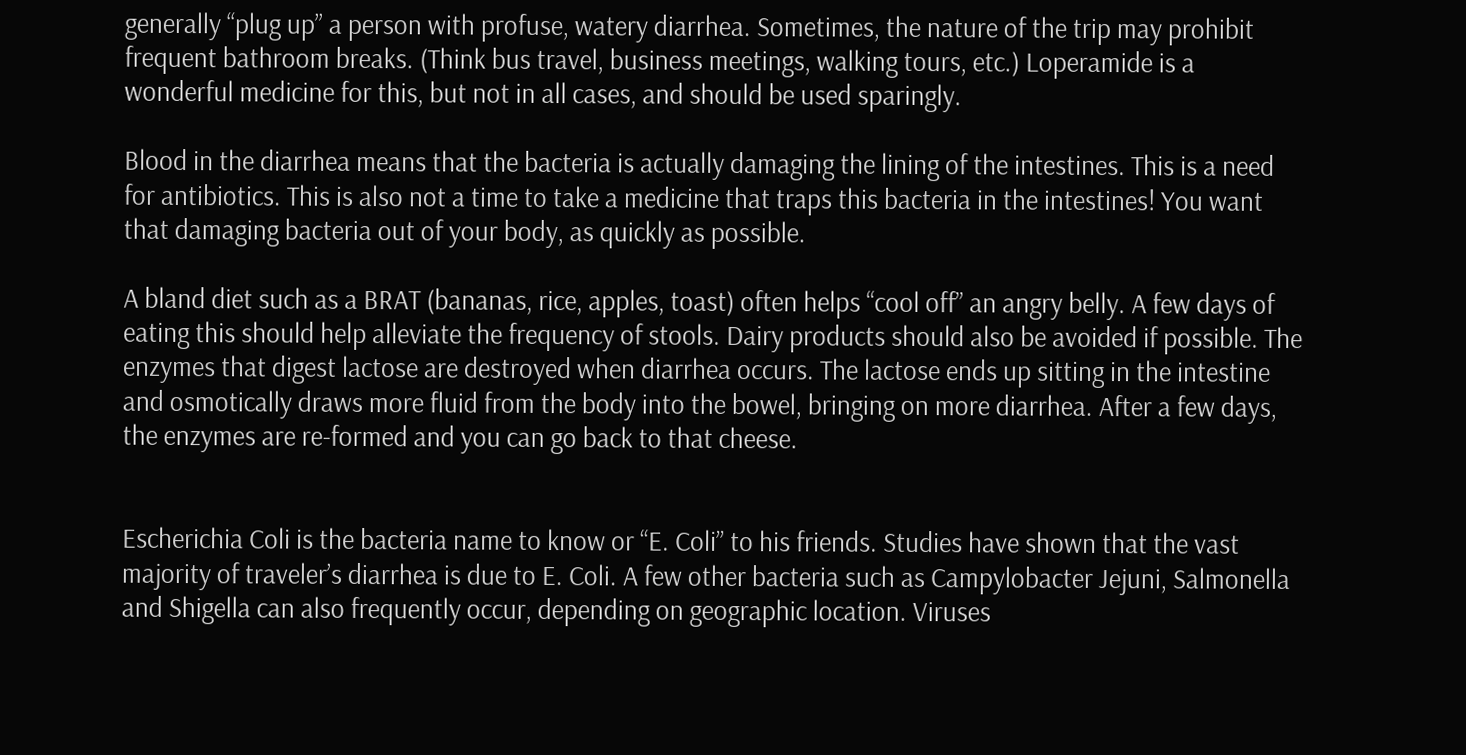generally “plug up” a person with profuse, watery diarrhea. Sometimes, the nature of the trip may prohibit frequent bathroom breaks. (Think bus travel, business meetings, walking tours, etc.) Loperamide is a wonderful medicine for this, but not in all cases, and should be used sparingly.

Blood in the diarrhea means that the bacteria is actually damaging the lining of the intestines. This is a need for antibiotics. This is also not a time to take a medicine that traps this bacteria in the intestines! You want that damaging bacteria out of your body, as quickly as possible.

A bland diet such as a BRAT (bananas, rice, apples, toast) often helps “cool off” an angry belly. A few days of eating this should help alleviate the frequency of stools. Dairy products should also be avoided if possible. The enzymes that digest lactose are destroyed when diarrhea occurs. The lactose ends up sitting in the intestine and osmotically draws more fluid from the body into the bowel, bringing on more diarrhea. After a few days, the enzymes are re-formed and you can go back to that cheese.


Escherichia Coli is the bacteria name to know or “E. Coli” to his friends. Studies have shown that the vast majority of traveler’s diarrhea is due to E. Coli. A few other bacteria such as Campylobacter Jejuni, Salmonella and Shigella can also frequently occur, depending on geographic location. Viruses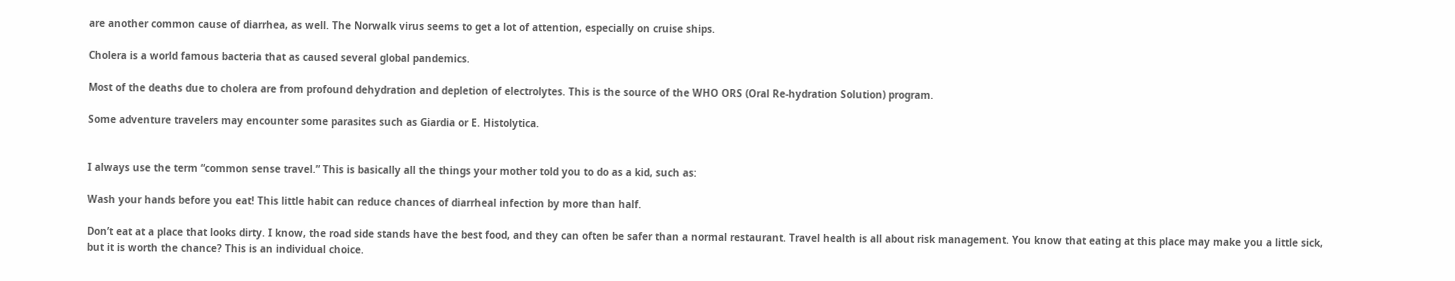are another common cause of diarrhea, as well. The Norwalk virus seems to get a lot of attention, especially on cruise ships.

Cholera is a world famous bacteria that as caused several global pandemics.

Most of the deaths due to cholera are from profound dehydration and depletion of electrolytes. This is the source of the WHO ORS (Oral Re-hydration Solution) program.

Some adventure travelers may encounter some parasites such as Giardia or E. Histolytica.


I always use the term “common sense travel.” This is basically all the things your mother told you to do as a kid, such as:

Wash your hands before you eat! This little habit can reduce chances of diarrheal infection by more than half.

Don’t eat at a place that looks dirty. I know, the road side stands have the best food, and they can often be safer than a normal restaurant. Travel health is all about risk management. You know that eating at this place may make you a little sick, but it is worth the chance? This is an individual choice.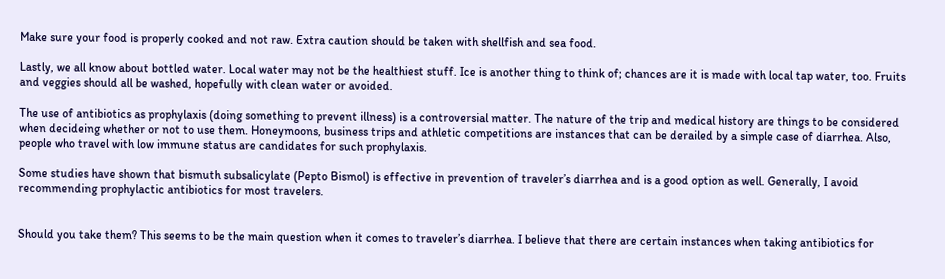Make sure your food is properly cooked and not raw. Extra caution should be taken with shellfish and sea food.

Lastly, we all know about bottled water. Local water may not be the healthiest stuff. Ice is another thing to think of; chances are it is made with local tap water, too. Fruits and veggies should all be washed, hopefully with clean water or avoided.

The use of antibiotics as prophylaxis (doing something to prevent illness) is a controversial matter. The nature of the trip and medical history are things to be considered when decideing whether or not to use them. Honeymoons, business trips and athletic competitions are instances that can be derailed by a simple case of diarrhea. Also, people who travel with low immune status are candidates for such prophylaxis.

Some studies have shown that bismuth subsalicylate (Pepto Bismol) is effective in prevention of traveler’s diarrhea and is a good option as well. Generally, I avoid recommending prophylactic antibiotics for most travelers.


Should you take them? This seems to be the main question when it comes to traveler’s diarrhea. I believe that there are certain instances when taking antibiotics for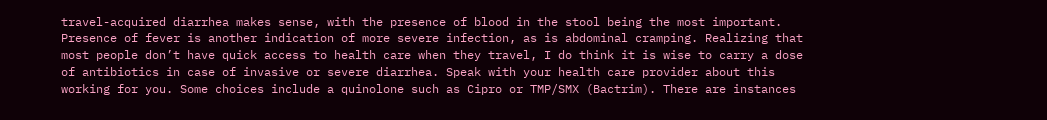travel-acquired diarrhea makes sense, with the presence of blood in the stool being the most important. Presence of fever is another indication of more severe infection, as is abdominal cramping. Realizing that most people don’t have quick access to health care when they travel, I do think it is wise to carry a dose of antibiotics in case of invasive or severe diarrhea. Speak with your health care provider about this working for you. Some choices include a quinolone such as Cipro or TMP/SMX (Bactrim). There are instances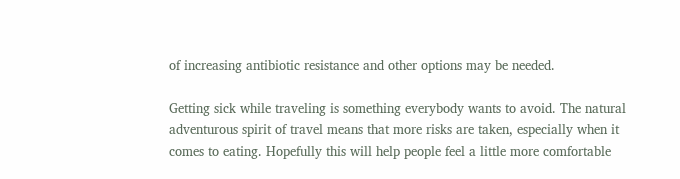of increasing antibiotic resistance and other options may be needed.

Getting sick while traveling is something everybody wants to avoid. The natural adventurous spirit of travel means that more risks are taken, especially when it comes to eating. Hopefully this will help people feel a little more comfortable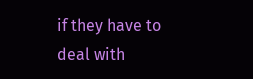if they have to deal with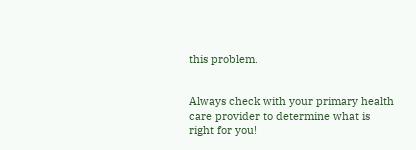this problem.


Always check with your primary health care provider to determine what is right for you!